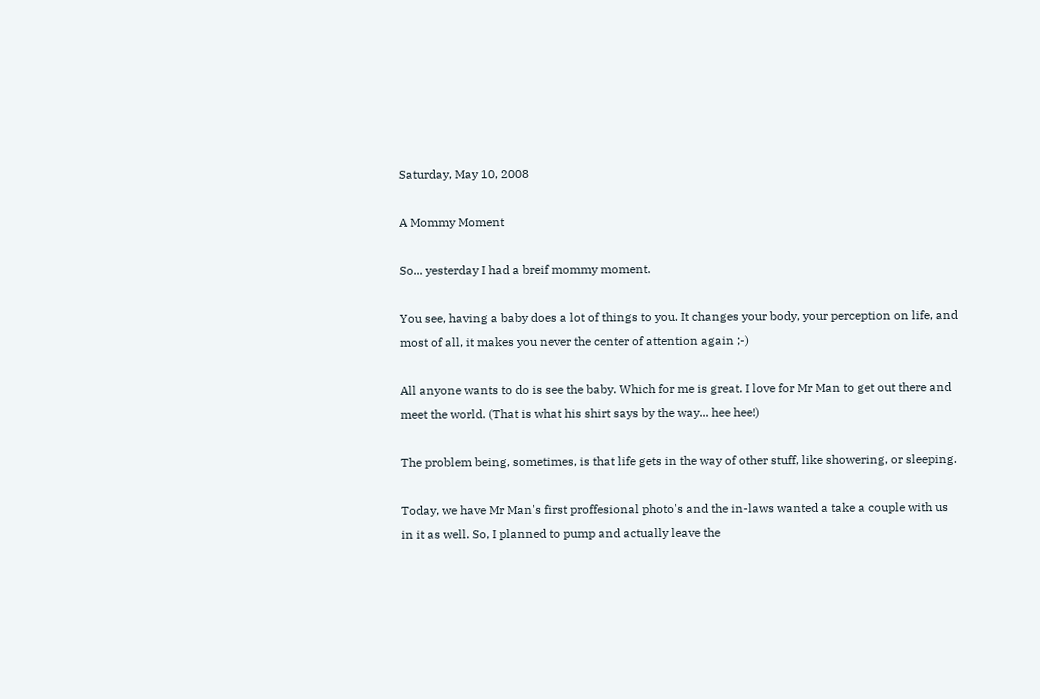Saturday, May 10, 2008

A Mommy Moment

So... yesterday I had a breif mommy moment.

You see, having a baby does a lot of things to you. It changes your body, your perception on life, and most of all, it makes you never the center of attention again ;-)

All anyone wants to do is see the baby. Which for me is great. I love for Mr Man to get out there and meet the world. (That is what his shirt says by the way... hee hee!)

The problem being, sometimes, is that life gets in the way of other stuff, like showering, or sleeping.

Today, we have Mr Man's first proffesional photo's and the in-laws wanted a take a couple with us in it as well. So, I planned to pump and actually leave the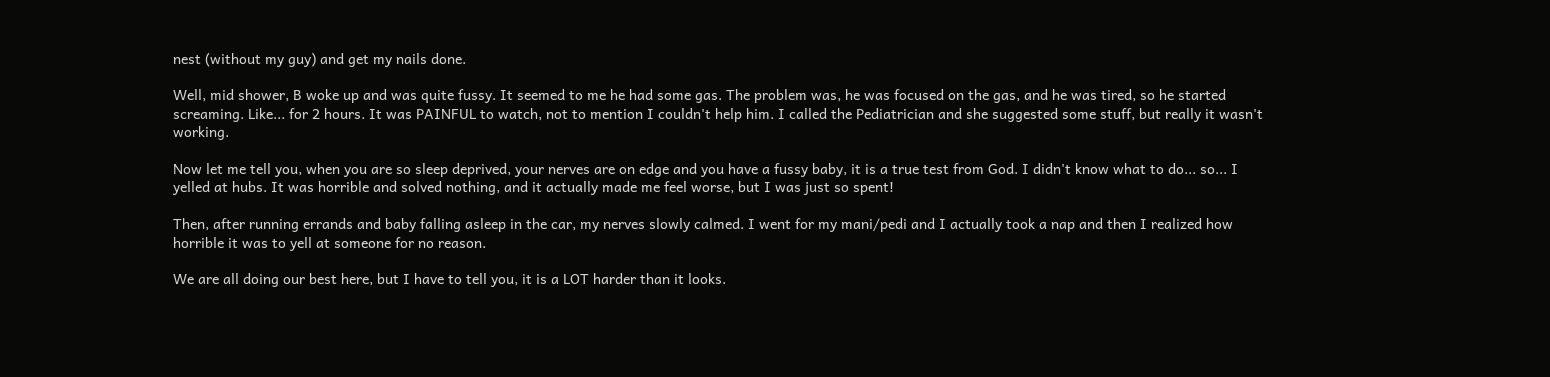nest (without my guy) and get my nails done.

Well, mid shower, B woke up and was quite fussy. It seemed to me he had some gas. The problem was, he was focused on the gas, and he was tired, so he started screaming. Like... for 2 hours. It was PAINFUL to watch, not to mention I couldn't help him. I called the Pediatrician and she suggested some stuff, but really it wasn't working.

Now let me tell you, when you are so sleep deprived, your nerves are on edge and you have a fussy baby, it is a true test from God. I didn't know what to do... so... I yelled at hubs. It was horrible and solved nothing, and it actually made me feel worse, but I was just so spent!

Then, after running errands and baby falling asleep in the car, my nerves slowly calmed. I went for my mani/pedi and I actually took a nap and then I realized how horrible it was to yell at someone for no reason.

We are all doing our best here, but I have to tell you, it is a LOT harder than it looks.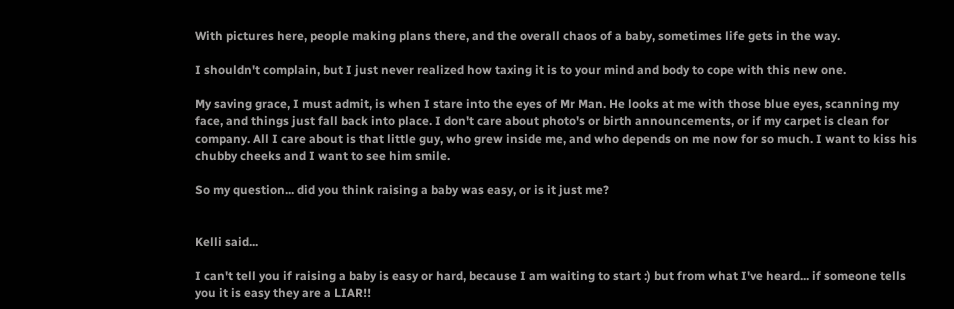With pictures here, people making plans there, and the overall chaos of a baby, sometimes life gets in the way.

I shouldn't complain, but I just never realized how taxing it is to your mind and body to cope with this new one.

My saving grace, I must admit, is when I stare into the eyes of Mr Man. He looks at me with those blue eyes, scanning my face, and things just fall back into place. I don't care about photo's or birth announcements, or if my carpet is clean for company. All I care about is that little guy, who grew inside me, and who depends on me now for so much. I want to kiss his chubby cheeks and I want to see him smile.

So my question... did you think raising a baby was easy, or is it just me?


Kelli said...

I can't tell you if raising a baby is easy or hard, because I am waiting to start :) but from what I've heard... if someone tells you it is easy they are a LIAR!!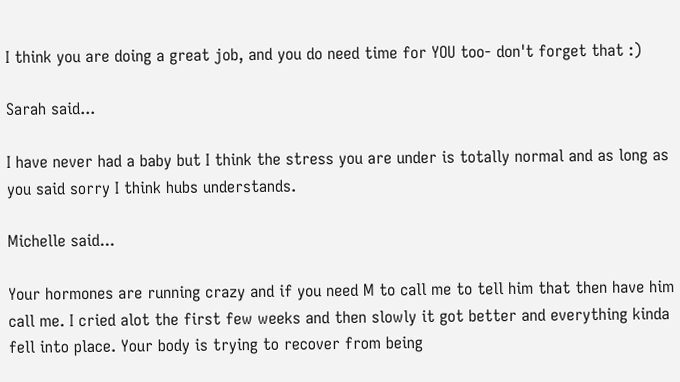I think you are doing a great job, and you do need time for YOU too- don't forget that :)

Sarah said...

I have never had a baby but I think the stress you are under is totally normal and as long as you said sorry I think hubs understands.

Michelle said...

Your hormones are running crazy and if you need M to call me to tell him that then have him call me. I cried alot the first few weeks and then slowly it got better and everything kinda fell into place. Your body is trying to recover from being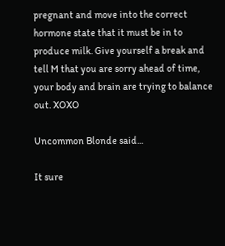pregnant and move into the correct hormone state that it must be in to produce milk. Give yourself a break and tell M that you are sorry ahead of time, your body and brain are trying to balance out. XOXO

Uncommon Blonde said...

It sure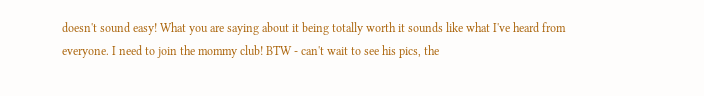doesn't sound easy! What you are saying about it being totally worth it sounds like what I've heard from everyone. I need to join the mommy club! BTW - can't wait to see his pics, the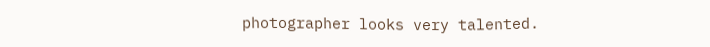photographer looks very talented.